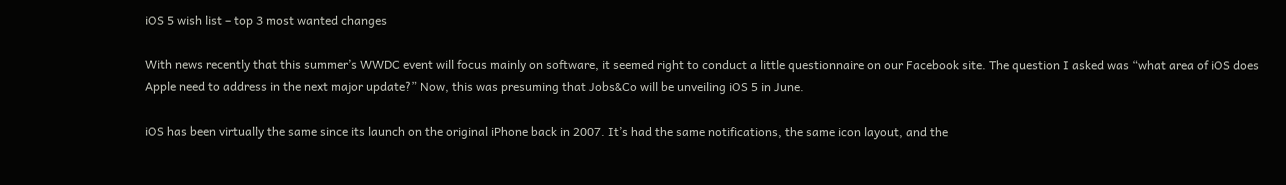iOS 5 wish list – top 3 most wanted changes

With news recently that this summer’s WWDC event will focus mainly on software, it seemed right to conduct a little questionnaire on our Facebook site. The question I asked was “what area of iOS does Apple need to address in the next major update?” Now, this was presuming that Jobs&Co will be unveiling iOS 5 in June.

iOS has been virtually the same since its launch on the original iPhone back in 2007. It’s had the same notifications, the same icon layout, and the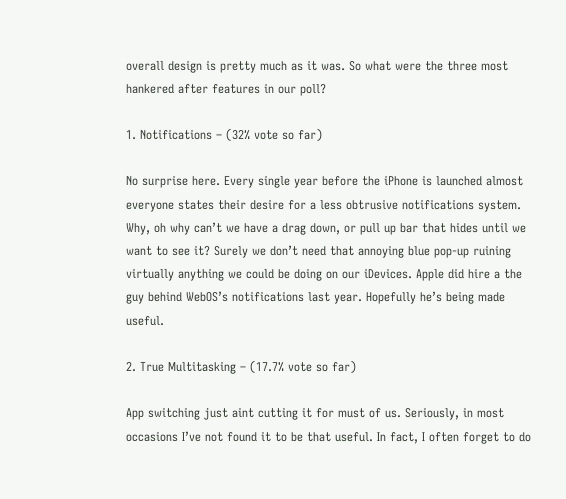overall design is pretty much as it was. So what were the three most hankered after features in our poll?

1. Notifications – (32% vote so far)

No surprise here. Every single year before the iPhone is launched almost everyone states their desire for a less obtrusive notifications system. Why, oh why can’t we have a drag down, or pull up bar that hides until we want to see it? Surely we don’t need that annoying blue pop-up ruining virtually anything we could be doing on our iDevices. Apple did hire a the guy behind WebOS’s notifications last year. Hopefully he’s being made useful.

2. True Multitasking – (17.7% vote so far)

App switching just aint cutting it for must of us. Seriously, in most occasions I’ve not found it to be that useful. In fact, I often forget to do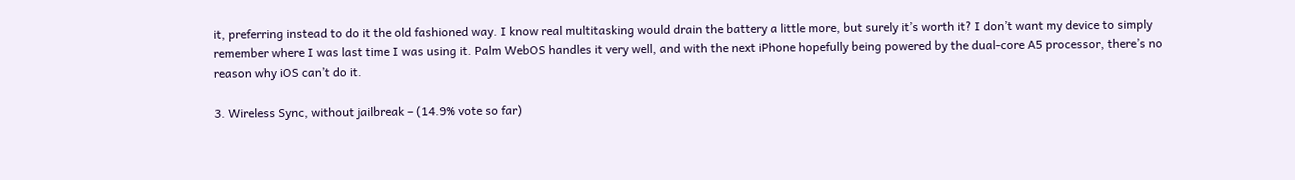it, preferring instead to do it the old fashioned way. I know real multitasking would drain the battery a little more, but surely it’s worth it? I don’t want my device to simply remember where I was last time I was using it. Palm WebOS handles it very well, and with the next iPhone hopefully being powered by the dual-core A5 processor, there’s no reason why iOS can’t do it.

3. Wireless Sync, without jailbreak – (14.9% vote so far)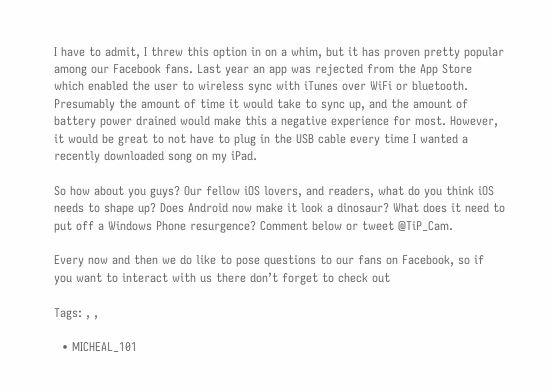I have to admit, I threw this option in on a whim, but it has proven pretty popular among our Facebook fans. Last year an app was rejected from the App Store which enabled the user to wireless sync with iTunes over WiFi or bluetooth. Presumably the amount of time it would take to sync up, and the amount of battery power drained would make this a negative experience for most. However, it would be great to not have to plug in the USB cable every time I wanted a recently downloaded song on my iPad.

So how about you guys? Our fellow iOS lovers, and readers, what do you think iOS needs to shape up? Does Android now make it look a dinosaur? What does it need to put off a Windows Phone resurgence? Comment below or tweet @TiP_Cam.

Every now and then we do like to pose questions to our fans on Facebook, so if you want to interact with us there don’t forget to check out

Tags: , ,

  • MICHEAL_101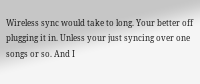Wireless sync would take to long. Your better off plugging it in. Unless your just syncing over one songs or so. And I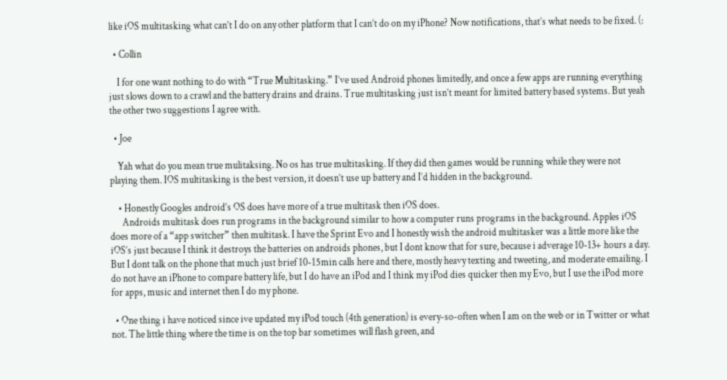like iOS multitasking what can’t I do on any other platform that I can’t do on my iPhone? Now notifications, that’s what needs to be fixed. (:

  • Collin

    I for one want nothing to do with “True Multitasking.” I’ve used Android phones limitedly, and once a few apps are running everything just slows down to a crawl and the battery drains and drains. True multitasking just isn’t meant for limited battery based systems. But yeah the other two suggestions I agree with.

  • Joe

    Yah what do you mean true mulitaksing. No os has true multitasking. If they did then games would be running while they were not playing them. IOS multitasking is the best version, it doesn’t use up battery and I’d hidden in the background.

    • Honestly Googles android’s OS does have more of a true multitask then iOS does.
      Androids multitask does run programs in the background similar to how a computer runs programs in the background. Apples iOS does more of a “app switcher” then multitask. I have the Sprint Evo and I honestly wish the android multitasker was a little more like the iOS’s just because I think it destroys the batteries on androids phones, but I dont know that for sure, because i adverage 10-13+ hours a day. But I dont talk on the phone that much just brief 10-15min calls here and there, mostly heavy texting and tweeting, and moderate emailing. I do not have an iPhone to compare battery life, but I do have an iPod and I think my iPod dies quicker then my Evo, but I use the iPod more for apps, music and internet then I do my phone.

  • One thing i have noticed since ive updated my iPod touch (4th generation) is every-so-often when I am on the web or in Twitter or what not. The little thing where the time is on the top bar sometimes will flash green, and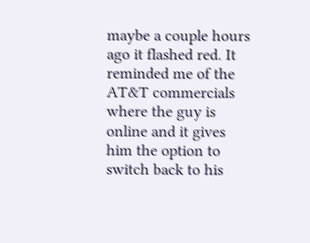maybe a couple hours ago it flashed red. It reminded me of the AT&T commercials where the guy is online and it gives him the option to switch back to his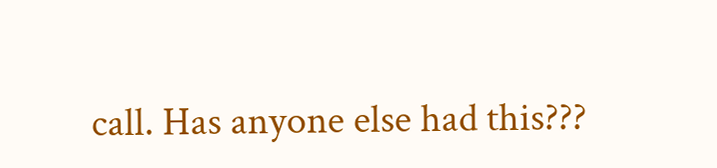call. Has anyone else had this???